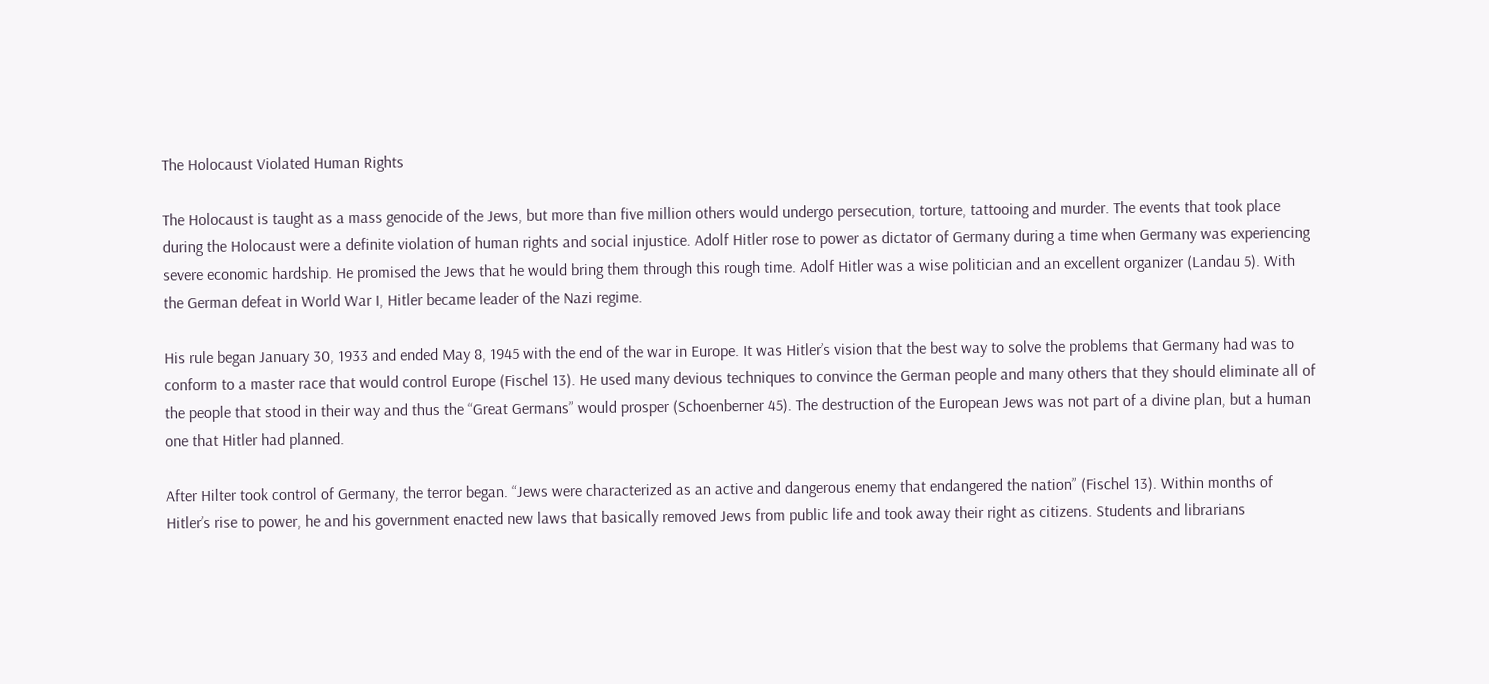The Holocaust Violated Human Rights

The Holocaust is taught as a mass genocide of the Jews, but more than five million others would undergo persecution, torture, tattooing and murder. The events that took place during the Holocaust were a definite violation of human rights and social injustice. Adolf Hitler rose to power as dictator of Germany during a time when Germany was experiencing severe economic hardship. He promised the Jews that he would bring them through this rough time. Adolf Hitler was a wise politician and an excellent organizer (Landau 5). With the German defeat in World War I, Hitler became leader of the Nazi regime.

His rule began January 30, 1933 and ended May 8, 1945 with the end of the war in Europe. It was Hitler’s vision that the best way to solve the problems that Germany had was to conform to a master race that would control Europe (Fischel 13). He used many devious techniques to convince the German people and many others that they should eliminate all of the people that stood in their way and thus the “Great Germans” would prosper (Schoenberner 45). The destruction of the European Jews was not part of a divine plan, but a human one that Hitler had planned.

After Hilter took control of Germany, the terror began. “Jews were characterized as an active and dangerous enemy that endangered the nation” (Fischel 13). Within months of Hitler’s rise to power, he and his government enacted new laws that basically removed Jews from public life and took away their right as citizens. Students and librarians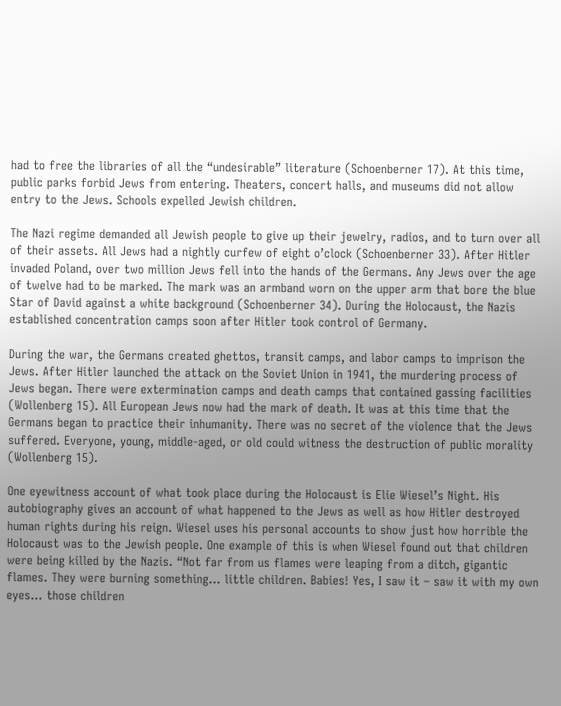had to free the libraries of all the “undesirable” literature (Schoenberner 17). At this time, public parks forbid Jews from entering. Theaters, concert halls, and museums did not allow entry to the Jews. Schools expelled Jewish children.

The Nazi regime demanded all Jewish people to give up their jewelry, radios, and to turn over all of their assets. All Jews had a nightly curfew of eight o’clock (Schoenberner 33). After Hitler invaded Poland, over two million Jews fell into the hands of the Germans. Any Jews over the age of twelve had to be marked. The mark was an armband worn on the upper arm that bore the blue Star of David against a white background (Schoenberner 34). During the Holocaust, the Nazis established concentration camps soon after Hitler took control of Germany.

During the war, the Germans created ghettos, transit camps, and labor camps to imprison the Jews. After Hitler launched the attack on the Soviet Union in 1941, the murdering process of Jews began. There were extermination camps and death camps that contained gassing facilities (Wollenberg 15). All European Jews now had the mark of death. It was at this time that the Germans began to practice their inhumanity. There was no secret of the violence that the Jews suffered. Everyone, young, middle-aged, or old could witness the destruction of public morality (Wollenberg 15).

One eyewitness account of what took place during the Holocaust is Elie Wiesel’s Night. His autobiography gives an account of what happened to the Jews as well as how Hitler destroyed human rights during his reign. Wiesel uses his personal accounts to show just how horrible the Holocaust was to the Jewish people. One example of this is when Wiesel found out that children were being killed by the Nazis. “Not far from us flames were leaping from a ditch, gigantic flames. They were burning something… little children. Babies! Yes, I saw it – saw it with my own eyes… those children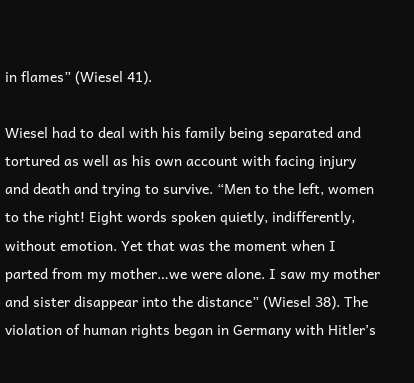in flames” (Wiesel 41).

Wiesel had to deal with his family being separated and tortured as well as his own account with facing injury and death and trying to survive. “Men to the left, women to the right! Eight words spoken quietly, indifferently, without emotion. Yet that was the moment when I parted from my mother…we were alone. I saw my mother and sister disappear into the distance” (Wiesel 38). The violation of human rights began in Germany with Hitler’s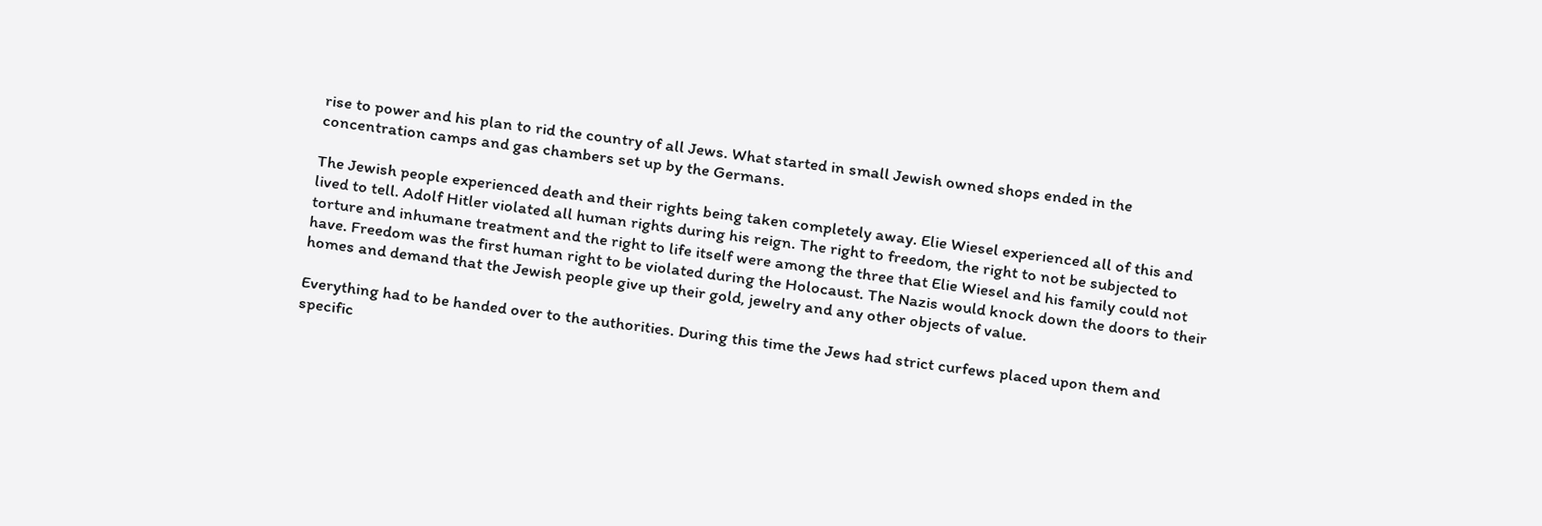rise to power and his plan to rid the country of all Jews. What started in small Jewish owned shops ended in the concentration camps and gas chambers set up by the Germans.

The Jewish people experienced death and their rights being taken completely away. Elie Wiesel experienced all of this and lived to tell. Adolf Hitler violated all human rights during his reign. The right to freedom, the right to not be subjected to torture and inhumane treatment and the right to life itself were among the three that Elie Wiesel and his family could not have. Freedom was the first human right to be violated during the Holocaust. The Nazis would knock down the doors to their homes and demand that the Jewish people give up their gold, jewelry and any other objects of value.

Everything had to be handed over to the authorities. During this time the Jews had strict curfews placed upon them and specific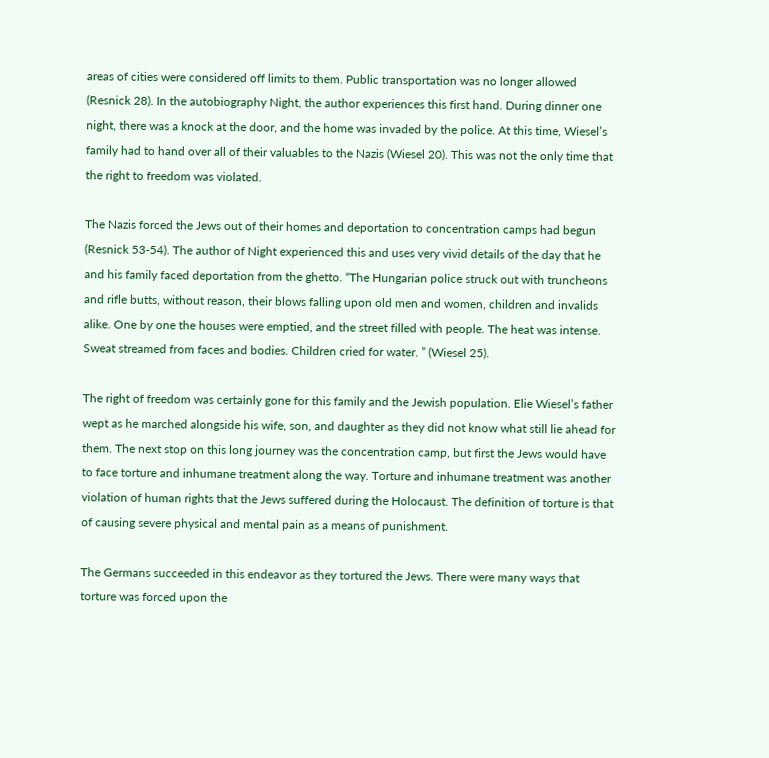areas of cities were considered off limits to them. Public transportation was no longer allowed (Resnick 28). In the autobiography Night, the author experiences this first hand. During dinner one night, there was a knock at the door, and the home was invaded by the police. At this time, Wiesel’s family had to hand over all of their valuables to the Nazis (Wiesel 20). This was not the only time that the right to freedom was violated.

The Nazis forced the Jews out of their homes and deportation to concentration camps had begun (Resnick 53-54). The author of Night experienced this and uses very vivid details of the day that he and his family faced deportation from the ghetto. “The Hungarian police struck out with truncheons and rifle butts, without reason, their blows falling upon old men and women, children and invalids alike. One by one the houses were emptied, and the street filled with people. The heat was intense. Sweat streamed from faces and bodies. Children cried for water. ” (Wiesel 25).

The right of freedom was certainly gone for this family and the Jewish population. Elie Wiesel’s father wept as he marched alongside his wife, son, and daughter as they did not know what still lie ahead for them. The next stop on this long journey was the concentration camp, but first the Jews would have to face torture and inhumane treatment along the way. Torture and inhumane treatment was another violation of human rights that the Jews suffered during the Holocaust. The definition of torture is that of causing severe physical and mental pain as a means of punishment.

The Germans succeeded in this endeavor as they tortured the Jews. There were many ways that torture was forced upon the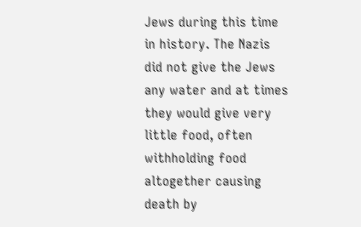Jews during this time in history. The Nazis did not give the Jews any water and at times they would give very little food, often withholding food altogether causing death by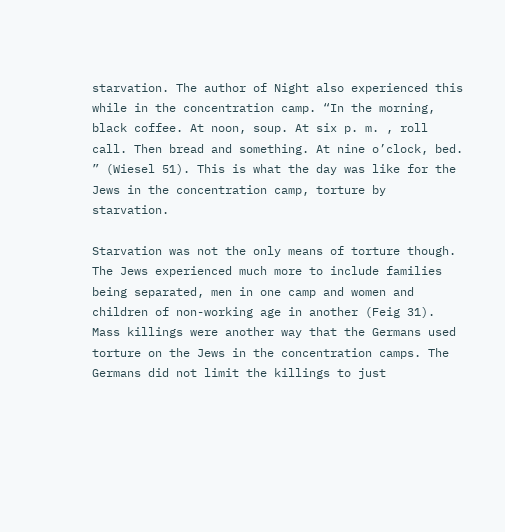starvation. The author of Night also experienced this while in the concentration camp. “In the morning, black coffee. At noon, soup. At six p. m. , roll call. Then bread and something. At nine o’clock, bed. ” (Wiesel 51). This is what the day was like for the Jews in the concentration camp, torture by starvation.

Starvation was not the only means of torture though. The Jews experienced much more to include families being separated, men in one camp and women and children of non-working age in another (Feig 31). Mass killings were another way that the Germans used torture on the Jews in the concentration camps. The Germans did not limit the killings to just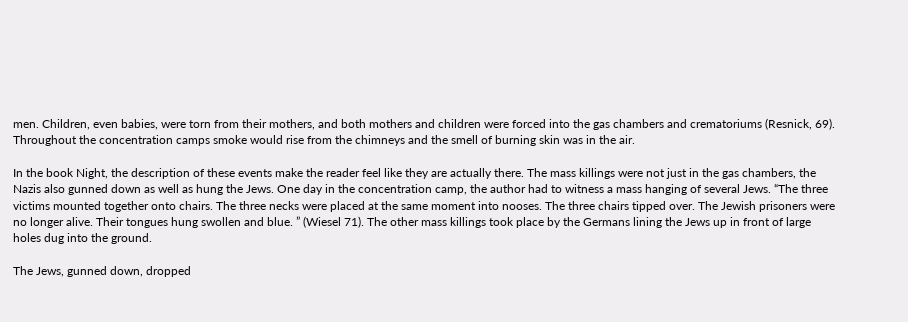men. Children, even babies, were torn from their mothers, and both mothers and children were forced into the gas chambers and crematoriums (Resnick, 69). Throughout the concentration camps smoke would rise from the chimneys and the smell of burning skin was in the air.

In the book Night, the description of these events make the reader feel like they are actually there. The mass killings were not just in the gas chambers, the Nazis also gunned down as well as hung the Jews. One day in the concentration camp, the author had to witness a mass hanging of several Jews. “The three victims mounted together onto chairs. The three necks were placed at the same moment into nooses. The three chairs tipped over. The Jewish prisoners were no longer alive. Their tongues hung swollen and blue. ” (Wiesel 71). The other mass killings took place by the Germans lining the Jews up in front of large holes dug into the ground.

The Jews, gunned down, dropped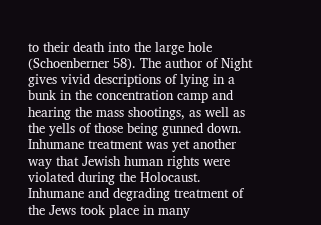to their death into the large hole (Schoenberner 58). The author of Night gives vivid descriptions of lying in a bunk in the concentration camp and hearing the mass shootings, as well as the yells of those being gunned down. Inhumane treatment was yet another way that Jewish human rights were violated during the Holocaust. Inhumane and degrading treatment of the Jews took place in many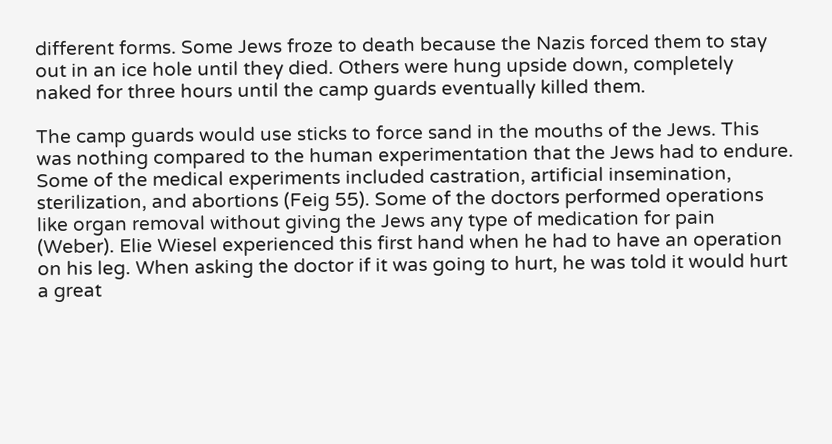different forms. Some Jews froze to death because the Nazis forced them to stay out in an ice hole until they died. Others were hung upside down, completely naked for three hours until the camp guards eventually killed them.

The camp guards would use sticks to force sand in the mouths of the Jews. This was nothing compared to the human experimentation that the Jews had to endure. Some of the medical experiments included castration, artificial insemination, sterilization, and abortions (Feig 55). Some of the doctors performed operations like organ removal without giving the Jews any type of medication for pain (Weber). Elie Wiesel experienced this first hand when he had to have an operation on his leg. When asking the doctor if it was going to hurt, he was told it would hurt a great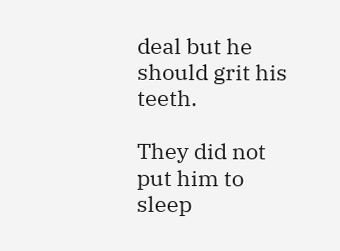deal but he should grit his teeth.

They did not put him to sleep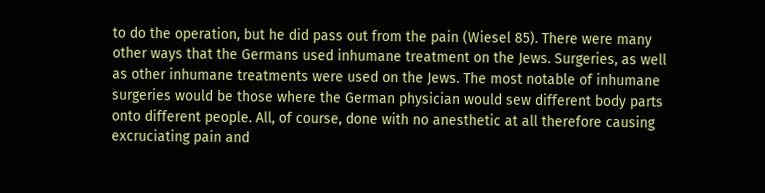to do the operation, but he did pass out from the pain (Wiesel 85). There were many other ways that the Germans used inhumane treatment on the Jews. Surgeries, as well as other inhumane treatments were used on the Jews. The most notable of inhumane surgeries would be those where the German physician would sew different body parts onto different people. All, of course, done with no anesthetic at all therefore causing excruciating pain and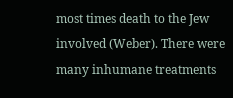most times death to the Jew involved (Weber). There were many inhumane treatments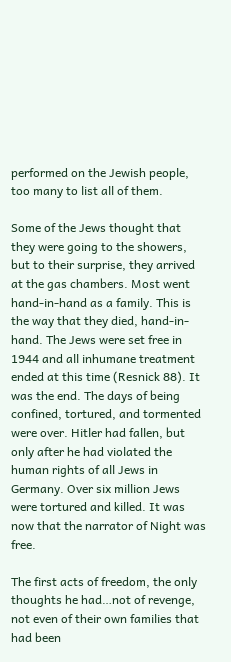performed on the Jewish people, too many to list all of them.

Some of the Jews thought that they were going to the showers, but to their surprise, they arrived at the gas chambers. Most went hand-in-hand as a family. This is the way that they died, hand-in-hand. The Jews were set free in 1944 and all inhumane treatment ended at this time (Resnick 88). It was the end. The days of being confined, tortured, and tormented were over. Hitler had fallen, but only after he had violated the human rights of all Jews in Germany. Over six million Jews were tortured and killed. It was now that the narrator of Night was free.

The first acts of freedom, the only thoughts he had…not of revenge, not even of their own families that had been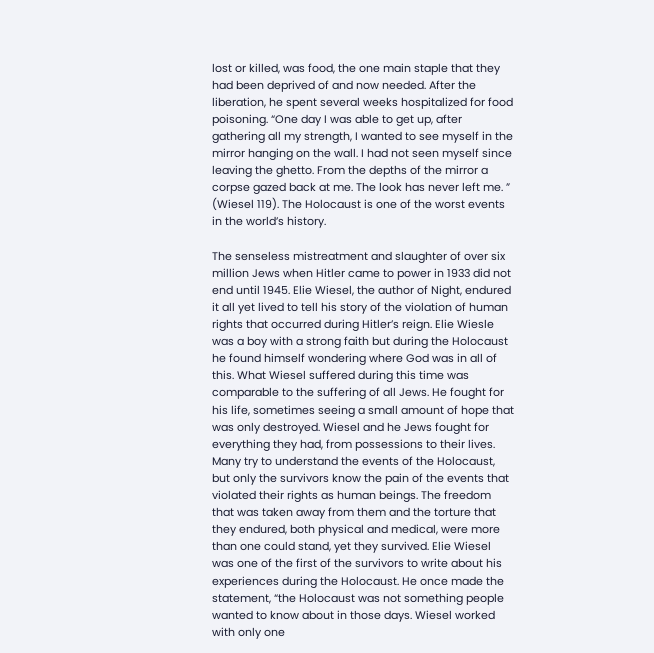lost or killed, was food, the one main staple that they had been deprived of and now needed. After the liberation, he spent several weeks hospitalized for food poisoning. “One day I was able to get up, after gathering all my strength, I wanted to see myself in the mirror hanging on the wall. I had not seen myself since leaving the ghetto. From the depths of the mirror a corpse gazed back at me. The look has never left me. ” (Wiesel 119). The Holocaust is one of the worst events in the world’s history.

The senseless mistreatment and slaughter of over six million Jews when Hitler came to power in 1933 did not end until 1945. Elie Wiesel, the author of Night, endured it all yet lived to tell his story of the violation of human rights that occurred during Hitler’s reign. Elie Wiesle was a boy with a strong faith but during the Holocaust he found himself wondering where God was in all of this. What Wiesel suffered during this time was comparable to the suffering of all Jews. He fought for his life, sometimes seeing a small amount of hope that was only destroyed. Wiesel and he Jews fought for everything they had, from possessions to their lives. Many try to understand the events of the Holocaust, but only the survivors know the pain of the events that violated their rights as human beings. The freedom that was taken away from them and the torture that they endured, both physical and medical, were more than one could stand, yet they survived. Elie Wiesel was one of the first of the survivors to write about his experiences during the Holocaust. He once made the statement, “the Holocaust was not something people wanted to know about in those days. Wiesel worked with only one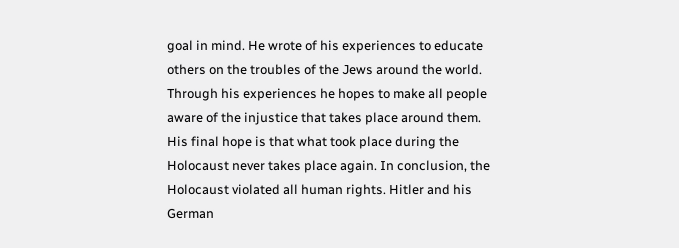goal in mind. He wrote of his experiences to educate others on the troubles of the Jews around the world. Through his experiences he hopes to make all people aware of the injustice that takes place around them. His final hope is that what took place during the Holocaust never takes place again. In conclusion, the Holocaust violated all human rights. Hitler and his German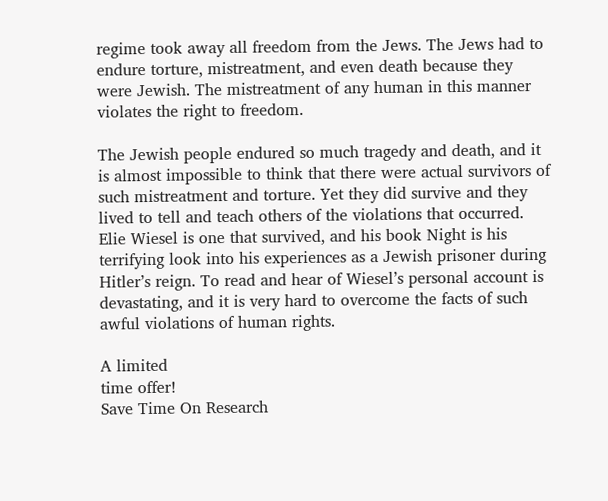regime took away all freedom from the Jews. The Jews had to endure torture, mistreatment, and even death because they were Jewish. The mistreatment of any human in this manner violates the right to freedom.

The Jewish people endured so much tragedy and death, and it is almost impossible to think that there were actual survivors of such mistreatment and torture. Yet they did survive and they lived to tell and teach others of the violations that occurred. Elie Wiesel is one that survived, and his book Night is his terrifying look into his experiences as a Jewish prisoner during Hitler’s reign. To read and hear of Wiesel’s personal account is devastating, and it is very hard to overcome the facts of such awful violations of human rights.

A limited
time offer!
Save Time On Research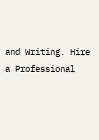and Writing. Hire a Professional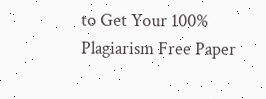to Get Your 100% Plagiarism Free Paper